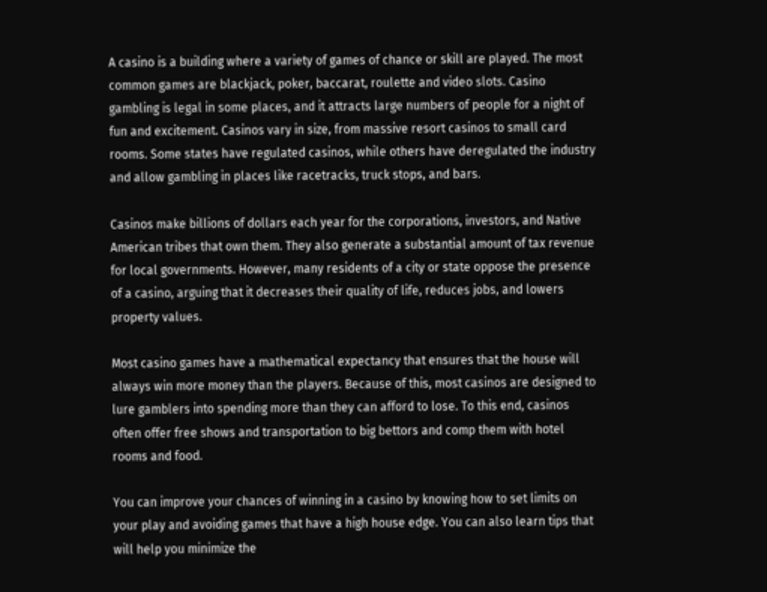A casino is a building where a variety of games of chance or skill are played. The most common games are blackjack, poker, baccarat, roulette and video slots. Casino gambling is legal in some places, and it attracts large numbers of people for a night of fun and excitement. Casinos vary in size, from massive resort casinos to small card rooms. Some states have regulated casinos, while others have deregulated the industry and allow gambling in places like racetracks, truck stops, and bars.

Casinos make billions of dollars each year for the corporations, investors, and Native American tribes that own them. They also generate a substantial amount of tax revenue for local governments. However, many residents of a city or state oppose the presence of a casino, arguing that it decreases their quality of life, reduces jobs, and lowers property values.

Most casino games have a mathematical expectancy that ensures that the house will always win more money than the players. Because of this, most casinos are designed to lure gamblers into spending more than they can afford to lose. To this end, casinos often offer free shows and transportation to big bettors and comp them with hotel rooms and food.

You can improve your chances of winning in a casino by knowing how to set limits on your play and avoiding games that have a high house edge. You can also learn tips that will help you minimize the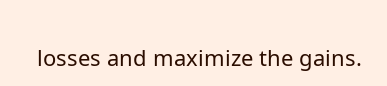losses and maximize the gains.